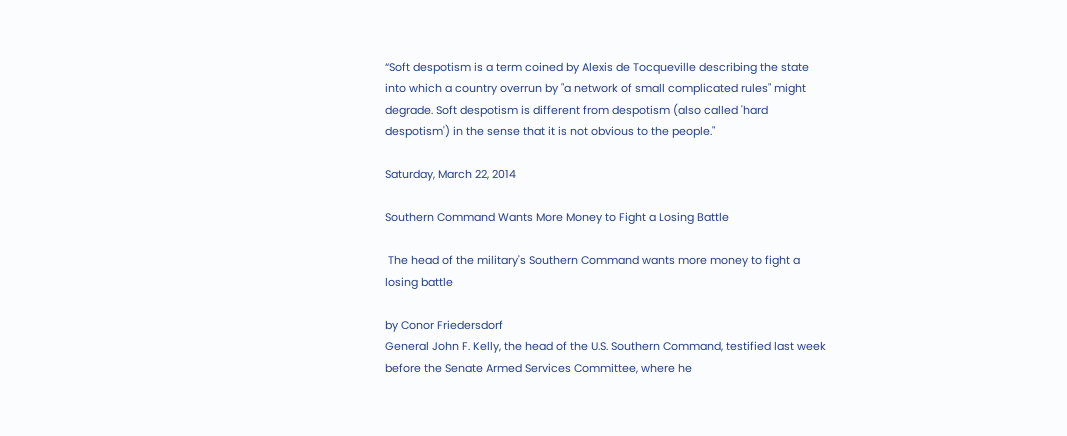“Soft despotism is a term coined by Alexis de Tocqueville describing the state into which a country overrun by "a network of small complicated rules" might degrade. Soft despotism is different from despotism (also called 'hard despotism') in the sense that it is not obvious to the people."

Saturday, March 22, 2014

Southern Command Wants More Money to Fight a Losing Battle

 The head of the military's Southern Command wants more money to fight a losing battle

by Conor Friedersdorf
General John F. Kelly, the head of the U.S. Southern Command, testified last week before the Senate Armed Services Committee, where he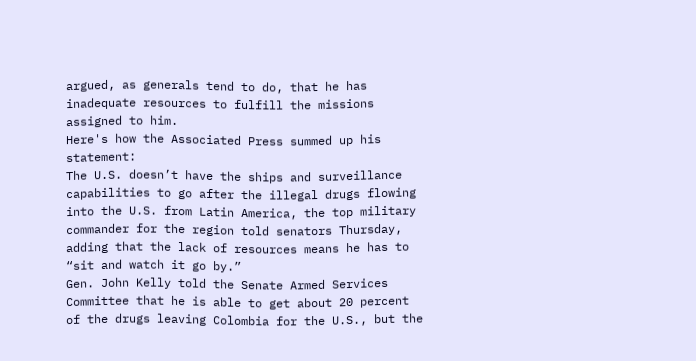argued, as generals tend to do, that he has inadequate resources to fulfill the missions assigned to him.
Here's how the Associated Press summed up his statement:
The U.S. doesn’t have the ships and surveillance capabilities to go after the illegal drugs flowing into the U.S. from Latin America, the top military commander for the region told senators Thursday, adding that the lack of resources means he has to “sit and watch it go by.”
Gen. John Kelly told the Senate Armed Services Committee that he is able to get about 20 percent of the drugs leaving Colombia for the U.S., but the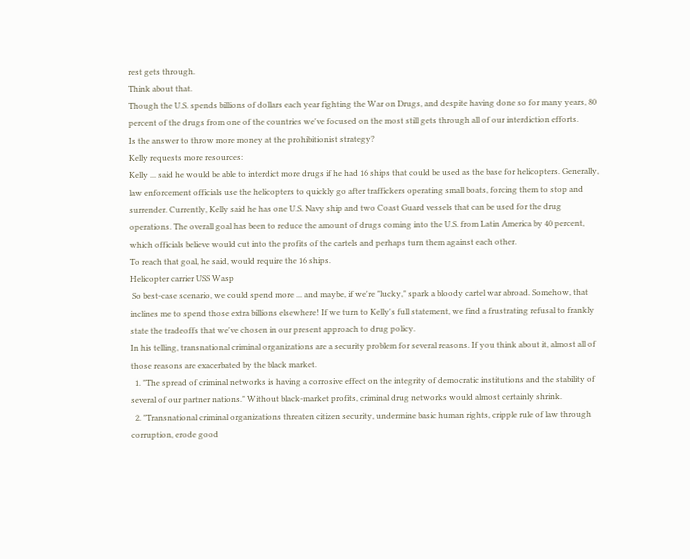rest gets through.
Think about that.
Though the U.S. spends billions of dollars each year fighting the War on Drugs, and despite having done so for many years, 80 percent of the drugs from one of the countries we've focused on the most still gets through all of our interdiction efforts.
Is the answer to throw more money at the prohibitionist strategy?
Kelly requests more resources:
Kelly ... said he would be able to interdict more drugs if he had 16 ships that could be used as the base for helicopters. Generally, law enforcement officials use the helicopters to quickly go after traffickers operating small boats, forcing them to stop and surrender. Currently, Kelly said he has one U.S. Navy ship and two Coast Guard vessels that can be used for the drug operations. The overall goal has been to reduce the amount of drugs coming into the U.S. from Latin America by 40 percent, which officials believe would cut into the profits of the cartels and perhaps turn them against each other.
To reach that goal, he said, would require the 16 ships.
Helicopter carrier USS Wasp
 So best-case scenario, we could spend more ... and maybe, if we're "lucky," spark a bloody cartel war abroad. Somehow, that inclines me to spend those extra billions elsewhere! If we turn to Kelly's full statement, we find a frustrating refusal to frankly state the tradeoffs that we've chosen in our present approach to drug policy.
In his telling, transnational criminal organizations are a security problem for several reasons. If you think about it, almost all of those reasons are exacerbated by the black market.
  1. "The spread of criminal networks is having a corrosive effect on the integrity of democratic institutions and the stability of several of our partner nations." Without black-market profits, criminal drug networks would almost certainly shrink.
  2. "Transnational criminal organizations threaten citizen security, undermine basic human rights, cripple rule of law through corruption, erode good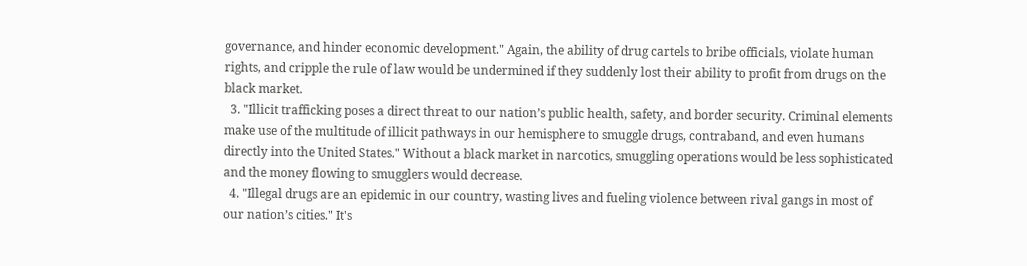governance, and hinder economic development." Again, the ability of drug cartels to bribe officials, violate human rights, and cripple the rule of law would be undermined if they suddenly lost their ability to profit from drugs on the black market.
  3. "Illicit trafficking poses a direct threat to our nation’s public health, safety, and border security. Criminal elements make use of the multitude of illicit pathways in our hemisphere to smuggle drugs, contraband, and even humans directly into the United States." Without a black market in narcotics, smuggling operations would be less sophisticated and the money flowing to smugglers would decrease.
  4. "Illegal drugs are an epidemic in our country, wasting lives and fueling violence between rival gangs in most of our nation’s cities." It's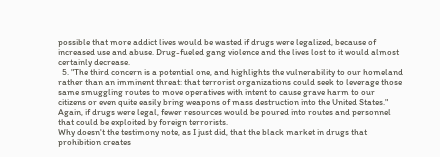possible that more addict lives would be wasted if drugs were legalized, because of increased use and abuse. Drug-fueled gang violence and the lives lost to it would almost certainly decrease.
  5. "The third concern is a potential one, and highlights the vulnerability to our homeland rather than an imminent threat: that terrorist organizations could seek to leverage those same smuggling routes to move operatives with intent to cause grave harm to our citizens or even quite easily bring weapons of mass destruction into the United States." Again, if drugs were legal, fewer resources would be poured into routes and personnel that could be exploited by foreign terrorists.
Why doesn't the testimony note, as I just did, that the black market in drugs that prohibition creates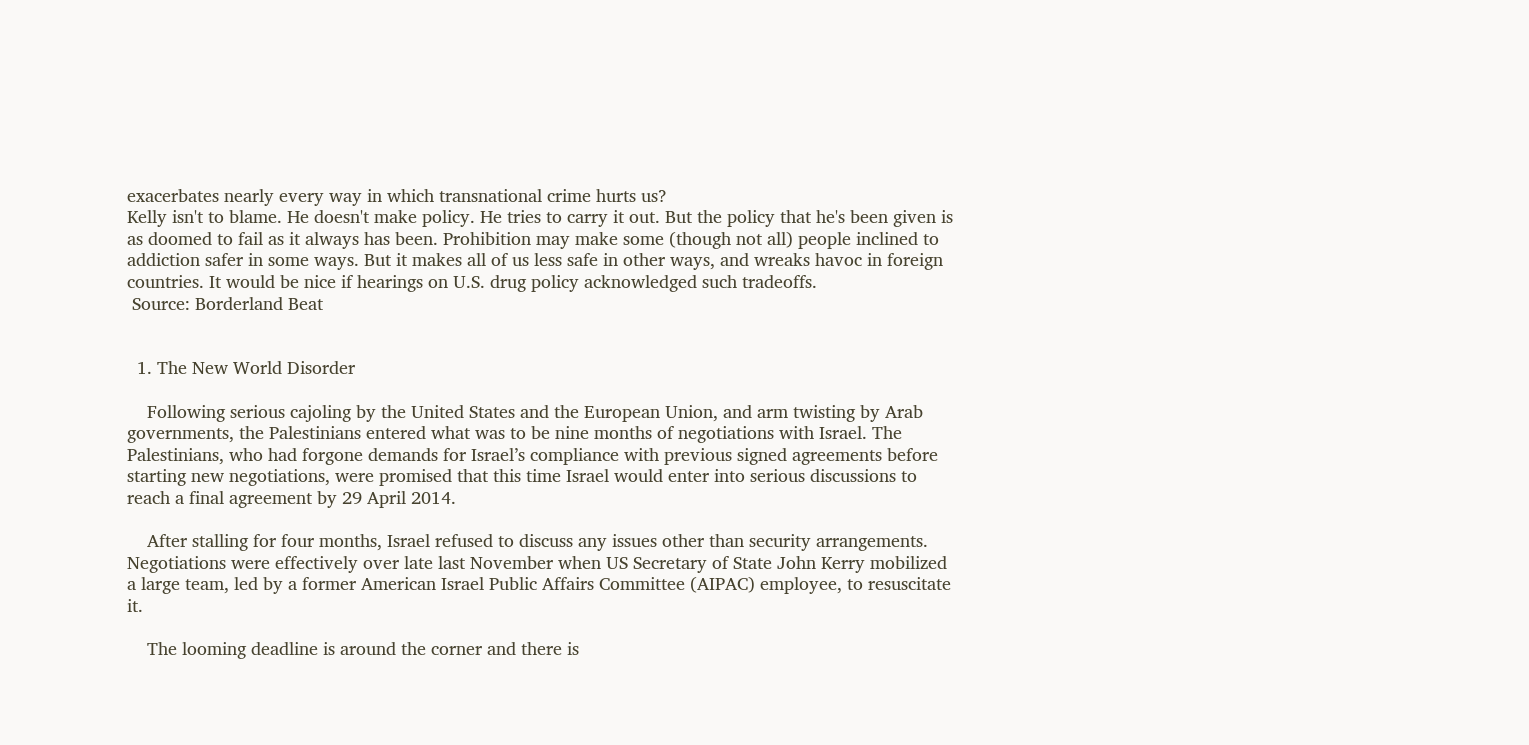exacerbates nearly every way in which transnational crime hurts us?
Kelly isn't to blame. He doesn't make policy. He tries to carry it out. But the policy that he's been given is as doomed to fail as it always has been. Prohibition may make some (though not all) people inclined to addiction safer in some ways. But it makes all of us less safe in other ways, and wreaks havoc in foreign countries. It would be nice if hearings on U.S. drug policy acknowledged such tradeoffs.
 Source: Borderland Beat


  1. The New World Disorder

    Following serious cajoling by the United States and the European Union, and arm twisting by Arab governments, the Palestinians entered what was to be nine months of negotiations with Israel. The Palestinians, who had forgone demands for Israel’s compliance with previous signed agreements before starting new negotiations, were promised that this time Israel would enter into serious discussions to reach a final agreement by 29 April 2014.

    After stalling for four months, Israel refused to discuss any issues other than security arrangements. Negotiations were effectively over late last November when US Secretary of State John Kerry mobilized a large team, led by a former American Israel Public Affairs Committee (AIPAC) employee, to resuscitate it.

    The looming deadline is around the corner and there is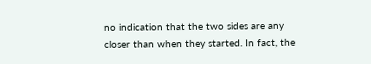no indication that the two sides are any closer than when they started. In fact, the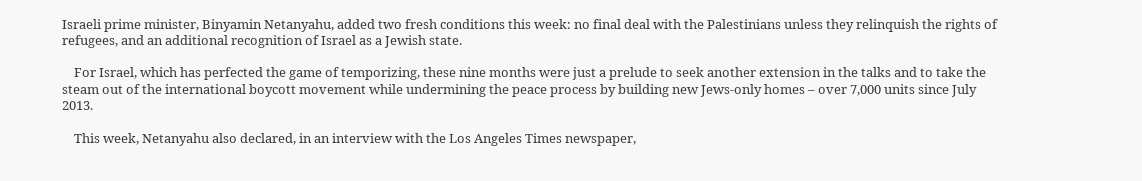Israeli prime minister, Binyamin Netanyahu, added two fresh conditions this week: no final deal with the Palestinians unless they relinquish the rights of refugees, and an additional recognition of Israel as a Jewish state.

    For Israel, which has perfected the game of temporizing, these nine months were just a prelude to seek another extension in the talks and to take the steam out of the international boycott movement while undermining the peace process by building new Jews-only homes – over 7,000 units since July 2013.

    This week, Netanyahu also declared, in an interview with the Los Angeles Times newspaper,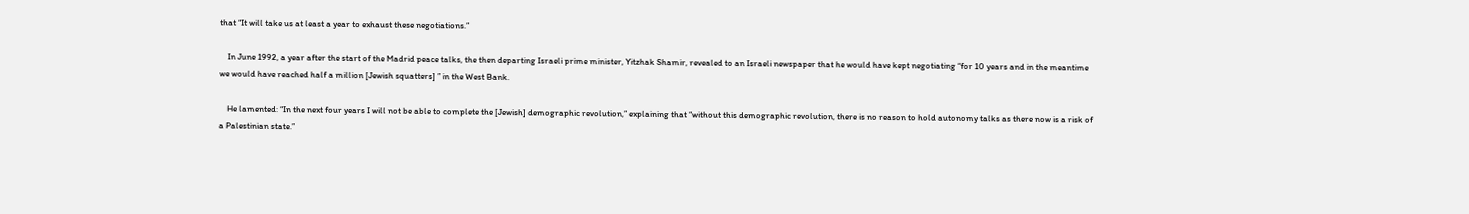that “It will take us at least a year to exhaust these negotiations.”

    In June 1992, a year after the start of the Madrid peace talks, the then departing Israeli prime minister, Yitzhak Shamir, revealed to an Israeli newspaper that he would have kept negotiating “for 10 years and in the meantime we would have reached half a million [Jewish squatters] ” in the West Bank.

    He lamented: “In the next four years I will not be able to complete the [Jewish] demographic revolution,” explaining that “without this demographic revolution, there is no reason to hold autonomy talks as there now is a risk of a Palestinian state.”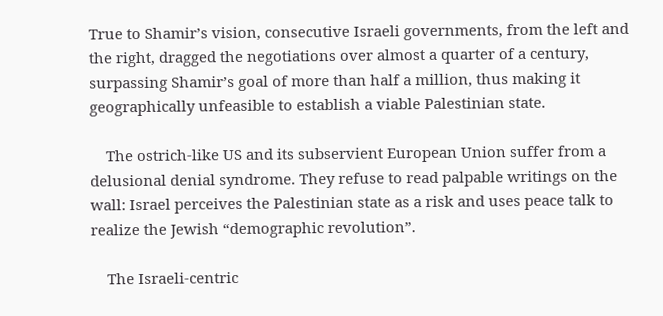True to Shamir’s vision, consecutive Israeli governments, from the left and the right, dragged the negotiations over almost a quarter of a century, surpassing Shamir’s goal of more than half a million, thus making it geographically unfeasible to establish a viable Palestinian state.

    The ostrich-like US and its subservient European Union suffer from a delusional denial syndrome. They refuse to read palpable writings on the wall: Israel perceives the Palestinian state as a risk and uses peace talk to realize the Jewish “demographic revolution”.

    The Israeli-centric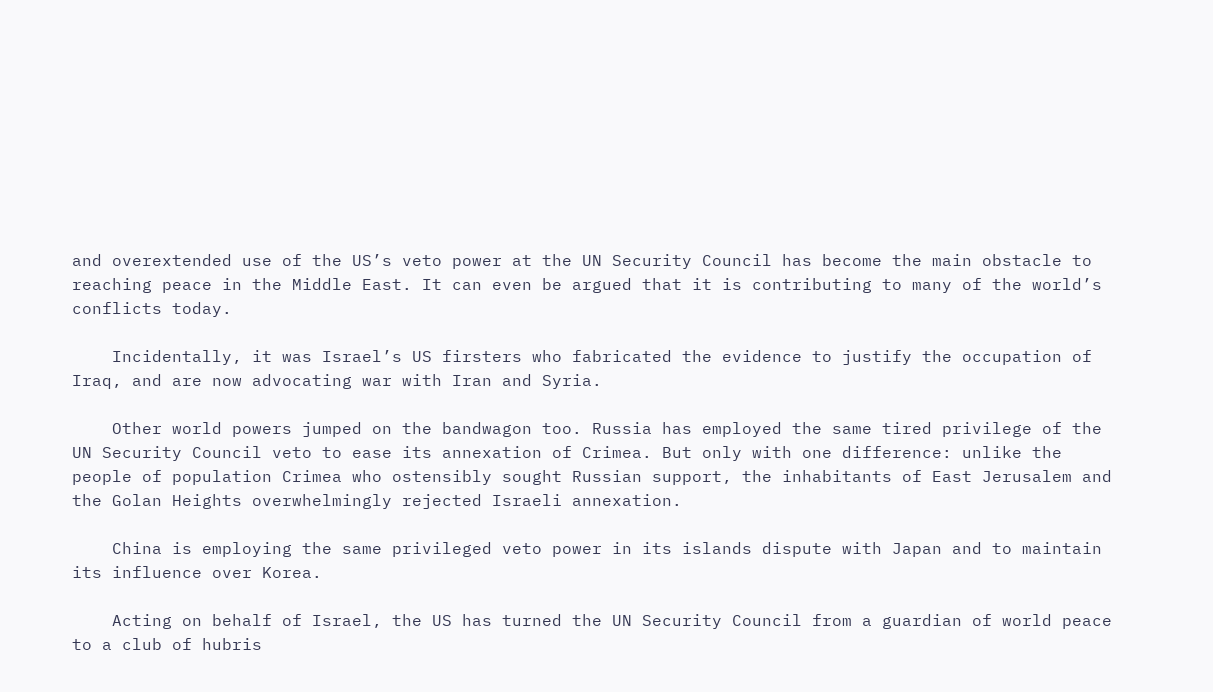and overextended use of the US’s veto power at the UN Security Council has become the main obstacle to reaching peace in the Middle East. It can even be argued that it is contributing to many of the world’s conflicts today.

    Incidentally, it was Israel’s US firsters who fabricated the evidence to justify the occupation of Iraq, and are now advocating war with Iran and Syria.

    Other world powers jumped on the bandwagon too. Russia has employed the same tired privilege of the UN Security Council veto to ease its annexation of Crimea. But only with one difference: unlike the people of population Crimea who ostensibly sought Russian support, the inhabitants of East Jerusalem and the Golan Heights overwhelmingly rejected Israeli annexation.

    China is employing the same privileged veto power in its islands dispute with Japan and to maintain its influence over Korea.

    Acting on behalf of Israel, the US has turned the UN Security Council from a guardian of world peace to a club of hubris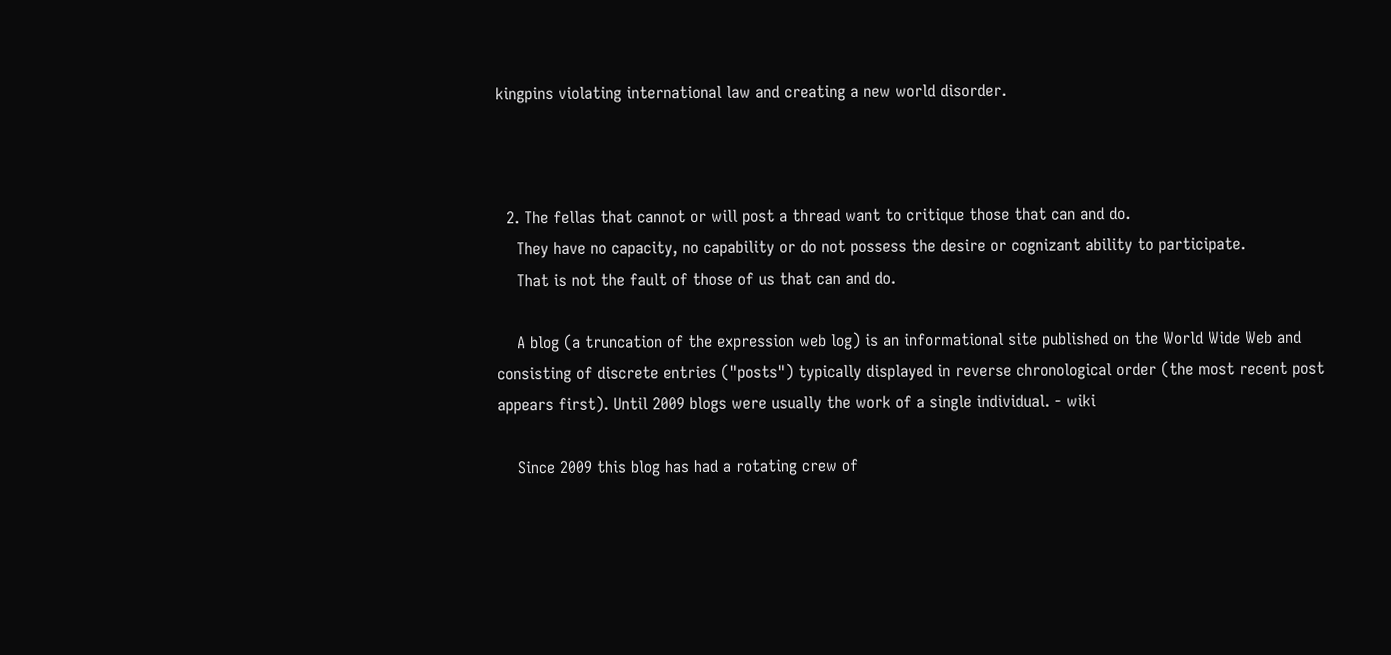kingpins violating international law and creating a new world disorder.



  2. The fellas that cannot or will post a thread want to critique those that can and do.
    They have no capacity, no capability or do not possess the desire or cognizant ability to participate.
    That is not the fault of those of us that can and do.

    A blog (a truncation of the expression web log) is an informational site published on the World Wide Web and consisting of discrete entries ("posts") typically displayed in reverse chronological order (the most recent post appears first). Until 2009 blogs were usually the work of a single individual. - wiki

    Since 2009 this blog has had a rotating crew of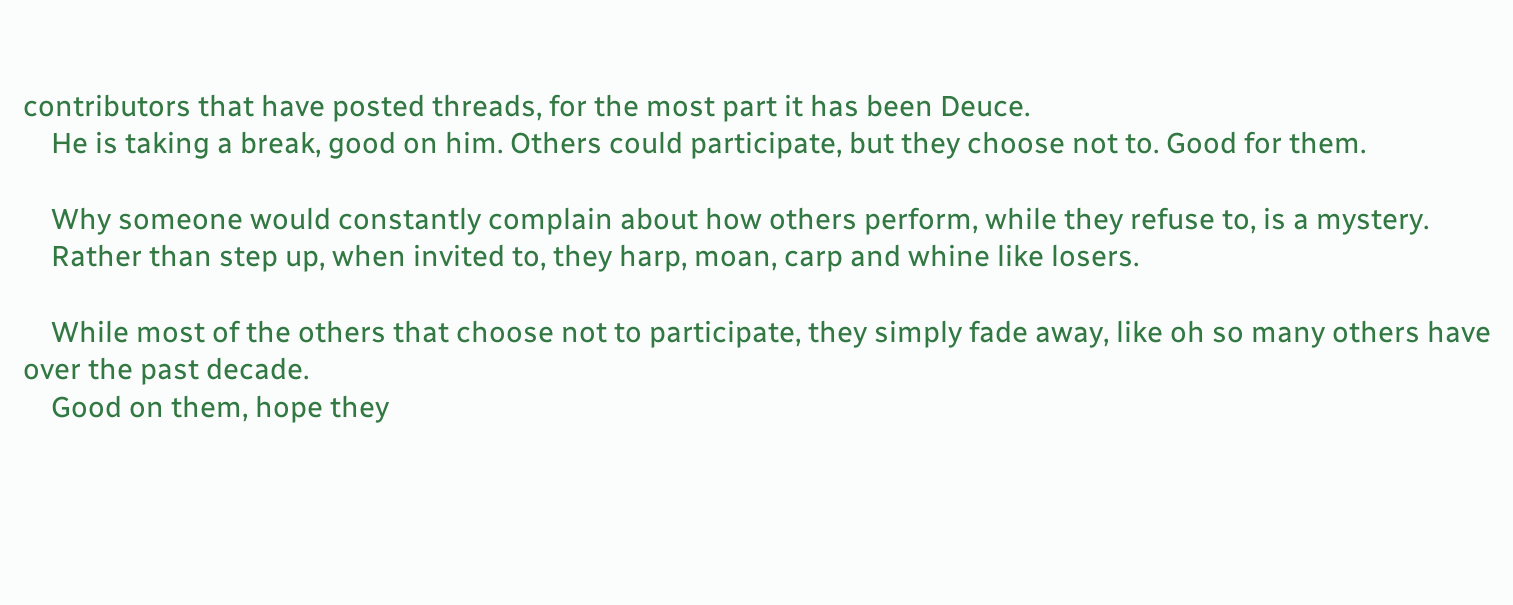contributors that have posted threads, for the most part it has been Deuce.
    He is taking a break, good on him. Others could participate, but they choose not to. Good for them.

    Why someone would constantly complain about how others perform, while they refuse to, is a mystery.
    Rather than step up, when invited to, they harp, moan, carp and whine like losers.

    While most of the others that choose not to participate, they simply fade away, like oh so many others have over the past decade.
    Good on them, hope they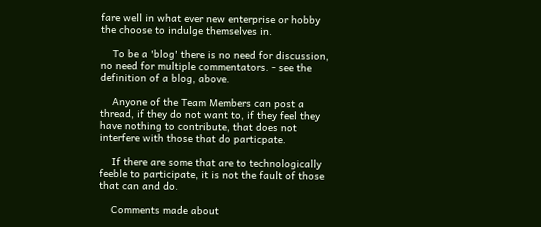fare well in what ever new enterprise or hobby the choose to indulge themselves in.

    To be a 'blog' there is no need for discussion, no need for multiple commentators. - see the definition of a blog, above.

    Anyone of the Team Members can post a thread, if they do not want to, if they feel they have nothing to contribute, that does not interfere with those that do particpate.

    If there are some that are to technologically feeble to participate, it is not the fault of those that can and do.

    Comments made about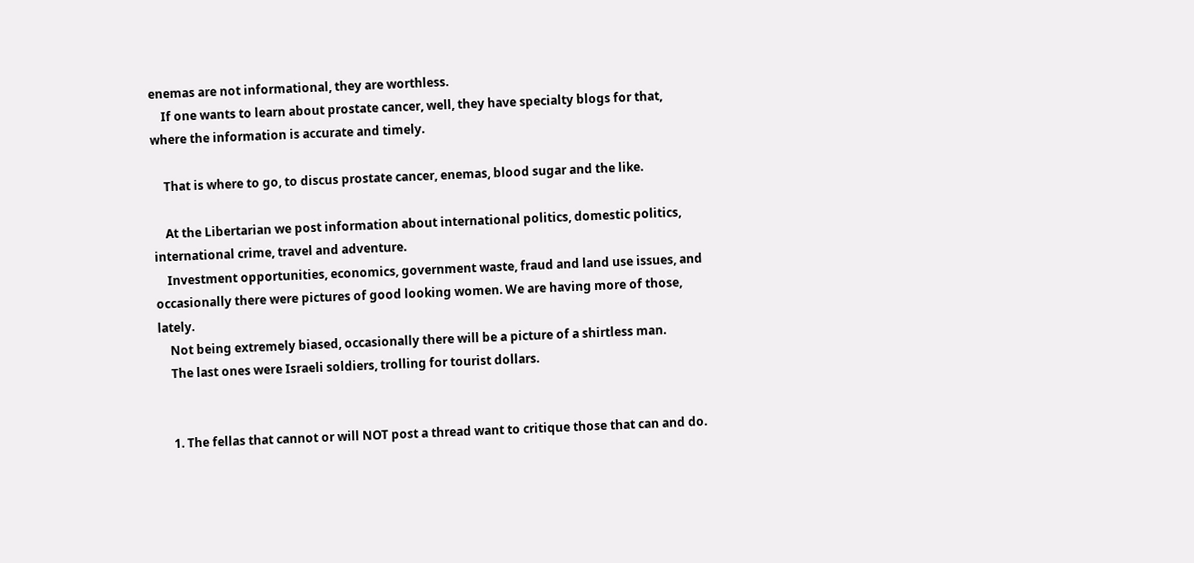enemas are not informational, they are worthless.
    If one wants to learn about prostate cancer, well, they have specialty blogs for that, where the information is accurate and timely.

    That is where to go, to discus prostate cancer, enemas, blood sugar and the like.

    At the Libertarian we post information about international politics, domestic politics, international crime, travel and adventure.
    Investment opportunities, economics, government waste, fraud and land use issues, and occasionally there were pictures of good looking women. We are having more of those, lately.
    Not being extremely biased, occasionally there will be a picture of a shirtless man.
    The last ones were Israeli soldiers, trolling for tourist dollars.


    1. The fellas that cannot or will NOT post a thread want to critique those that can and do.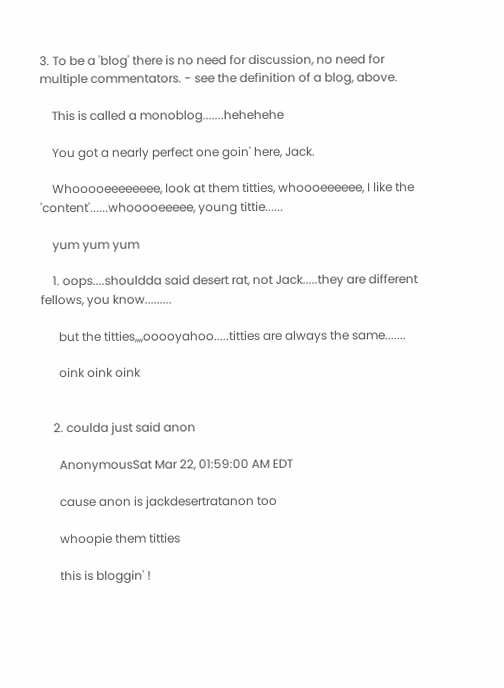3. To be a 'blog' there is no need for discussion, no need for multiple commentators. - see the definition of a blog, above.

    This is called a monoblog.......hehehehe

    You got a nearly perfect one goin' here, Jack.

    Whooooeeeeeeee, look at them titties, whoooeeeeee, I like the 'content'......whooooeeeee, young tittie......

    yum yum yum

    1. oops....shouldda said desert rat, not Jack.....they are different fellows, you know.........

      but the titties,,,,ooooyahoo.....titties are always the same.......

      oink oink oink


    2. coulda just said anon

      AnonymousSat Mar 22, 01:59:00 AM EDT

      cause anon is jackdesertratanon too

      whoopie them titties

      this is bloggin' !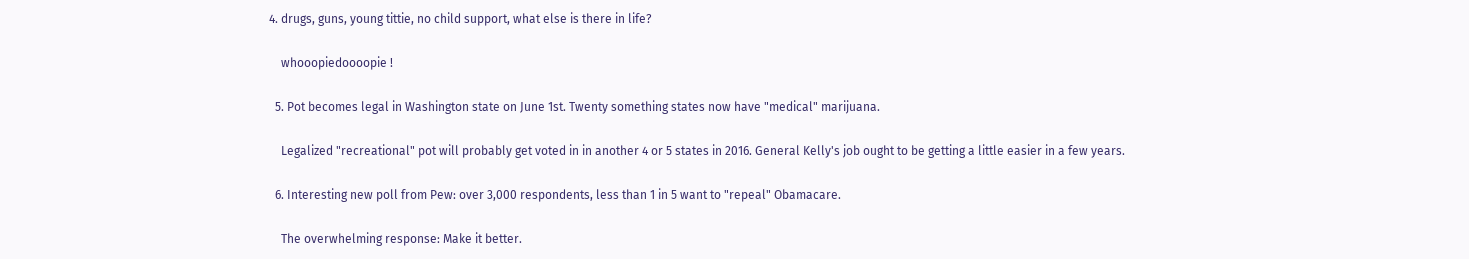4. drugs, guns, young tittie, no child support, what else is there in life?

    whooopiedoooopie !

  5. Pot becomes legal in Washington state on June 1st. Twenty something states now have "medical" marijuana.

    Legalized "recreational" pot will probably get voted in in another 4 or 5 states in 2016. General Kelly's job ought to be getting a little easier in a few years.

  6. Interesting new poll from Pew: over 3,000 respondents, less than 1 in 5 want to "repeal" Obamacare.

    The overwhelming response: Make it better.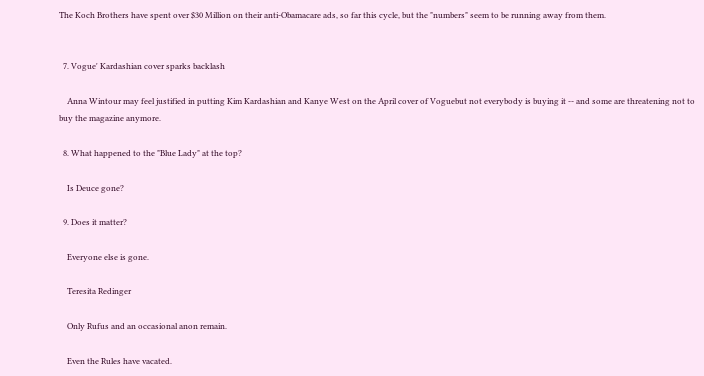The Koch Brothers have spent over $30 Million on their anti-Obamacare ads, so far this cycle, but the "numbers" seem to be running away from them.


  7. Vogue' Kardashian cover sparks backlash

    Anna Wintour may feel justified in putting Kim Kardashian and Kanye West on the April cover of Voguebut not everybody is buying it -- and some are threatening not to buy the magazine anymore.

  8. What happened to the "Blue Lady" at the top?

    Is Deuce gone?

  9. Does it matter?

    Everyone else is gone.

    Teresita Redinger

    Only Rufus and an occasional anon remain.

    Even the Rules have vacated.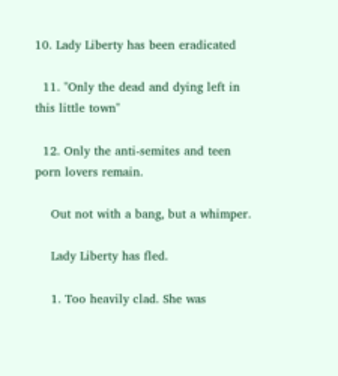10. Lady Liberty has been eradicated

  11. "Only the dead and dying left in this little town"

  12. Only the anti-semites and teen porn lovers remain.

    Out not with a bang, but a whimper.

    Lady Liberty has fled.

    1. Too heavily clad. She was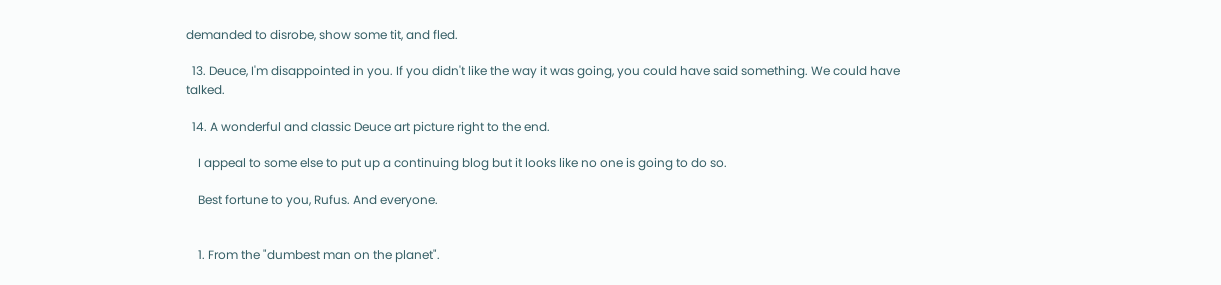demanded to disrobe, show some tit, and fled.

  13. Deuce, I'm disappointed in you. If you didn't like the way it was going, you could have said something. We could have talked.

  14. A wonderful and classic Deuce art picture right to the end.

    I appeal to some else to put up a continuing blog but it looks like no one is going to do so.

    Best fortune to you, Rufus. And everyone.


    1. From the "dumbest man on the planet".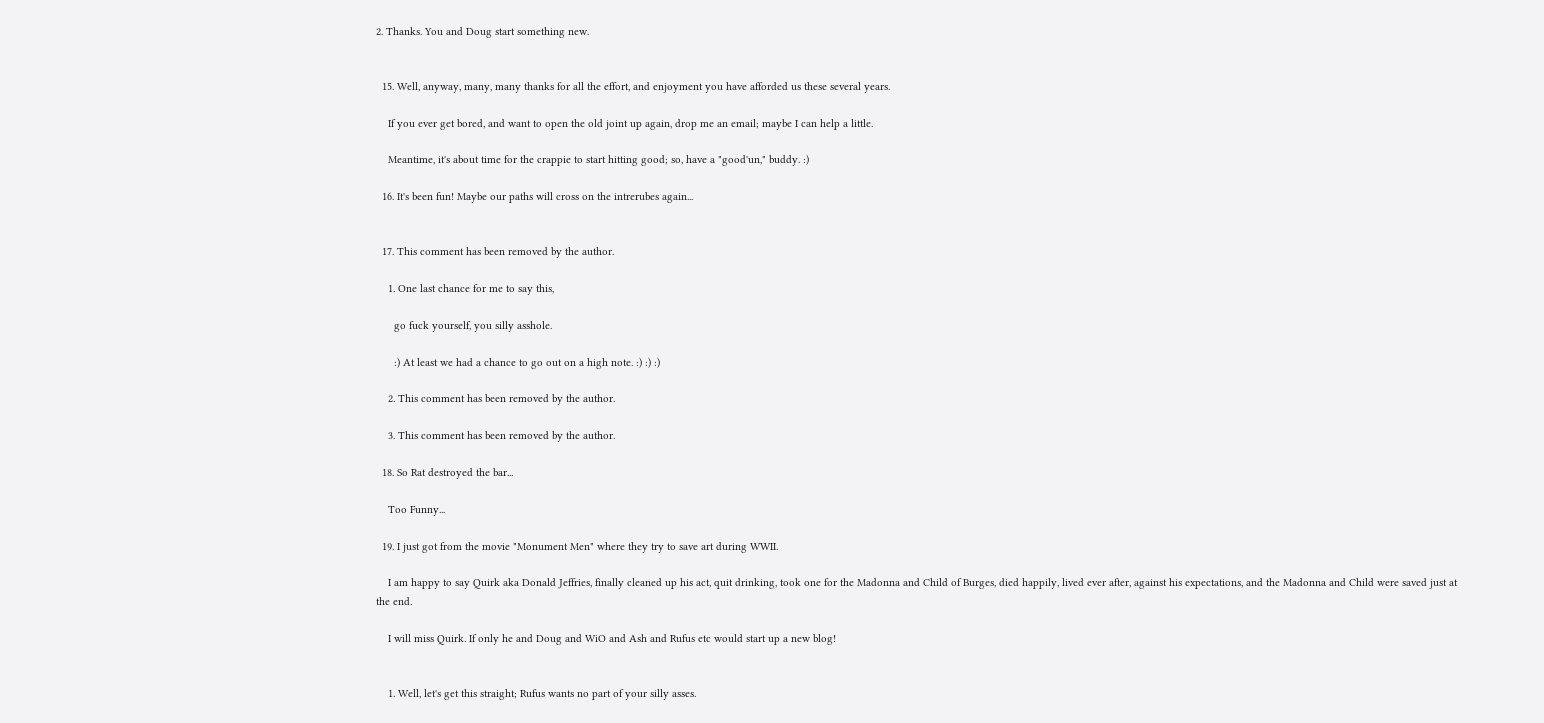2. Thanks. You and Doug start something new.


  15. Well, anyway, many, many thanks for all the effort, and enjoyment you have afforded us these several years.

    If you ever get bored, and want to open the old joint up again, drop me an email; maybe I can help a little.

    Meantime, it's about time for the crappie to start hitting good; so, have a "good'un," buddy. :)

  16. It's been fun! Maybe our paths will cross on the intrerubes again...


  17. This comment has been removed by the author.

    1. One last chance for me to say this,

      go fuck yourself, you silly asshole.

      :) At least we had a chance to go out on a high note. :) :) :)

    2. This comment has been removed by the author.

    3. This comment has been removed by the author.

  18. So Rat destroyed the bar...

    Too Funny...

  19. I just got from the movie "Monument Men" where they try to save art during WWII.

    I am happy to say Quirk aka Donald Jeffries, finally cleaned up his act, quit drinking, took one for the Madonna and Child of Burges, died happily, lived ever after, against his expectations, and the Madonna and Child were saved just at the end.

    I will miss Quirk. If only he and Doug and WiO and Ash and Rufus etc would start up a new blog!


    1. Well, let's get this straight; Rufus wants no part of your silly asses.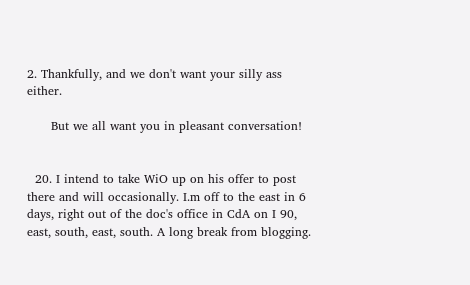2. Thankfully, and we don't want your silly ass either.

      But we all want you in pleasant conversation!


  20. I intend to take WiO up on his offer to post there and will occasionally. I.m off to the east in 6 days, right out of the doc's office in CdA on I 90, east, south, east, south. A long break from blogging.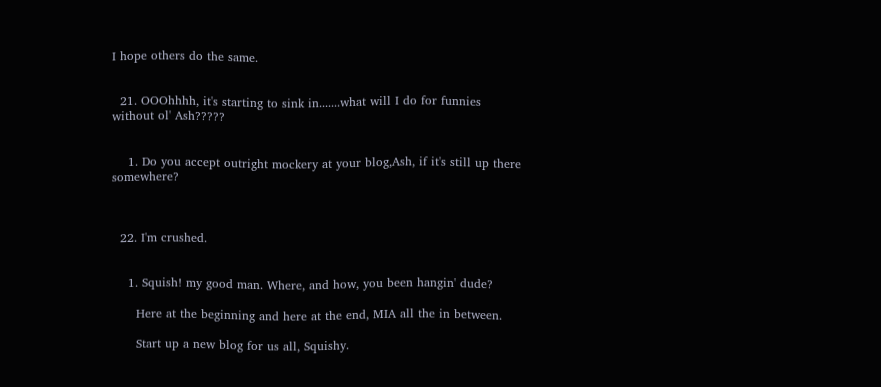I hope others do the same.


  21. OOOhhhh, it's starting to sink in.......what will I do for funnies without ol' Ash?????


    1. Do you accept outright mockery at your blog,Ash, if it's still up there somewhere?



  22. I'm crushed.


    1. Squish! my good man. Where, and how, you been hangin' dude?

      Here at the beginning and here at the end, MIA all the in between.

      Start up a new blog for us all, Squishy.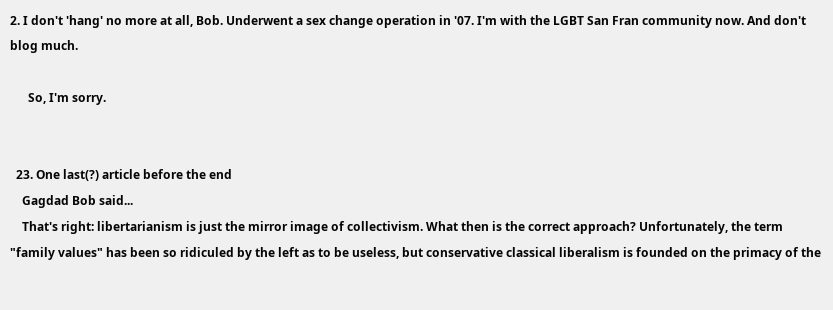2. I don't 'hang' no more at all, Bob. Underwent a sex change operation in '07. I'm with the LGBT San Fran community now. And don't blog much.

      So, I'm sorry.


  23. One last(?) article before the end
    Gagdad Bob said...
    That's right: libertarianism is just the mirror image of collectivism. What then is the correct approach? Unfortunately, the term "family values" has been so ridiculed by the left as to be useless, but conservative classical liberalism is founded on the primacy of the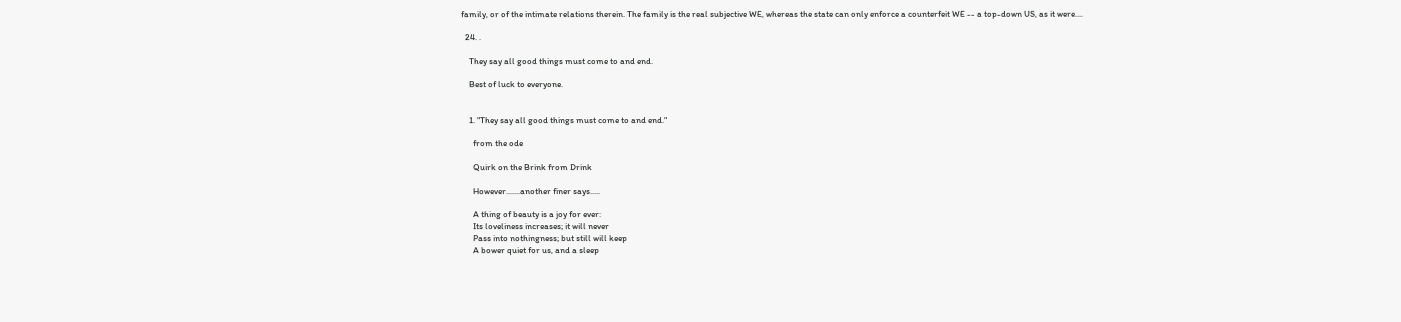family, or of the intimate relations therein. The family is the real subjective WE, whereas the state can only enforce a counterfeit WE -- a top-down US, as it were....

  24. .

    They say all good things must come to and end.

    Best of luck to everyone.


    1. "They say all good things must come to and end."

      from the ode

      Quirk on the Brink from Drink

      However.......another finer says.....

      A thing of beauty is a joy for ever:
      Its loveliness increases; it will never
      Pass into nothingness; but still will keep
      A bower quiet for us, and a sleep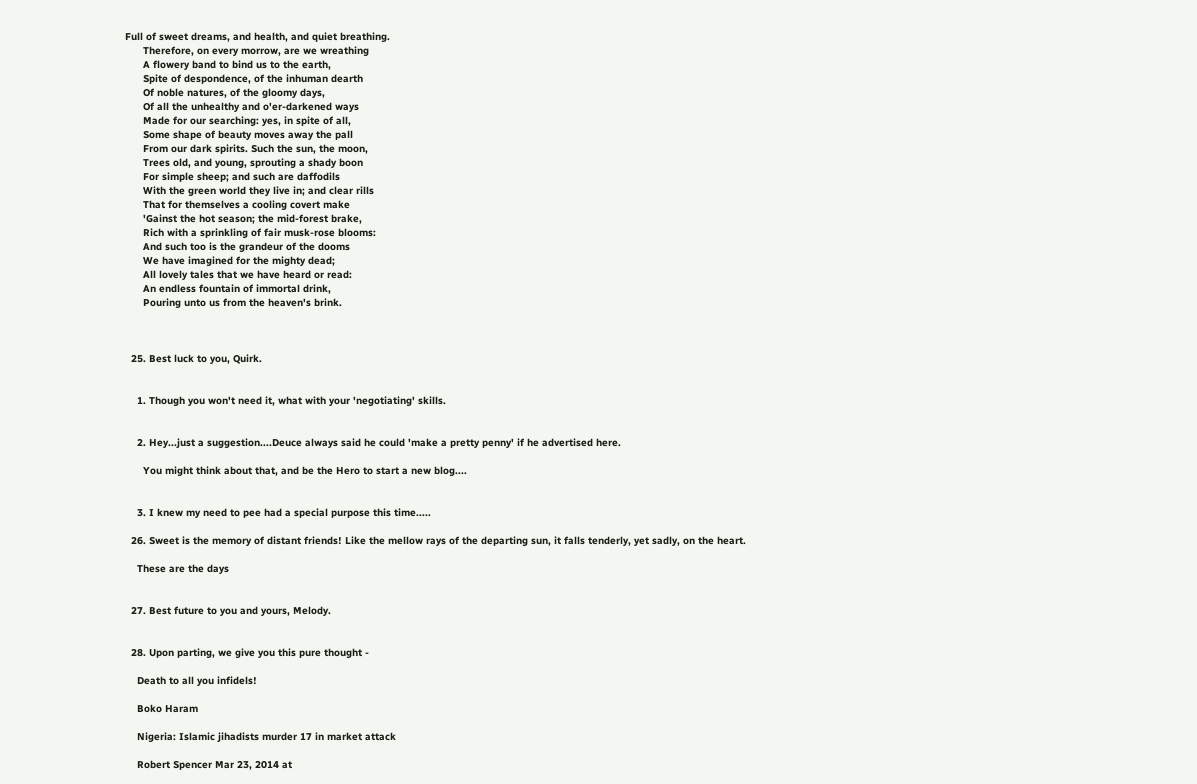Full of sweet dreams, and health, and quiet breathing.
      Therefore, on every morrow, are we wreathing
      A flowery band to bind us to the earth,
      Spite of despondence, of the inhuman dearth
      Of noble natures, of the gloomy days,
      Of all the unhealthy and o'er-darkened ways
      Made for our searching: yes, in spite of all,
      Some shape of beauty moves away the pall
      From our dark spirits. Such the sun, the moon,
      Trees old, and young, sprouting a shady boon
      For simple sheep; and such are daffodils
      With the green world they live in; and clear rills
      That for themselves a cooling covert make
      'Gainst the hot season; the mid-forest brake,
      Rich with a sprinkling of fair musk-rose blooms:
      And such too is the grandeur of the dooms
      We have imagined for the mighty dead;
      All lovely tales that we have heard or read:
      An endless fountain of immortal drink,
      Pouring unto us from the heaven's brink.



  25. Best luck to you, Quirk.


    1. Though you won't need it, what with your 'negotiating' skills.


    2. Hey...just a suggestion....Deuce always said he could 'make a pretty penny' if he advertised here.

      You might think about that, and be the Hero to start a new blog....


    3. I knew my need to pee had a special purpose this time.....

  26. Sweet is the memory of distant friends! Like the mellow rays of the departing sun, it falls tenderly, yet sadly, on the heart.

    These are the days


  27. Best future to you and yours, Melody.


  28. Upon parting, we give you this pure thought -

    Death to all you infidels!

    Boko Haram

    Nigeria: Islamic jihadists murder 17 in market attack

    Robert Spencer Mar 23, 2014 at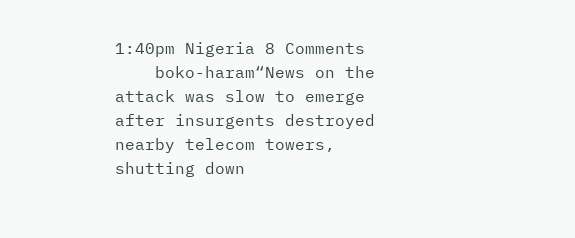1:40pm Nigeria 8 Comments
    boko-haram“News on the attack was slow to emerge after insurgents destroyed nearby telecom towers, shutting down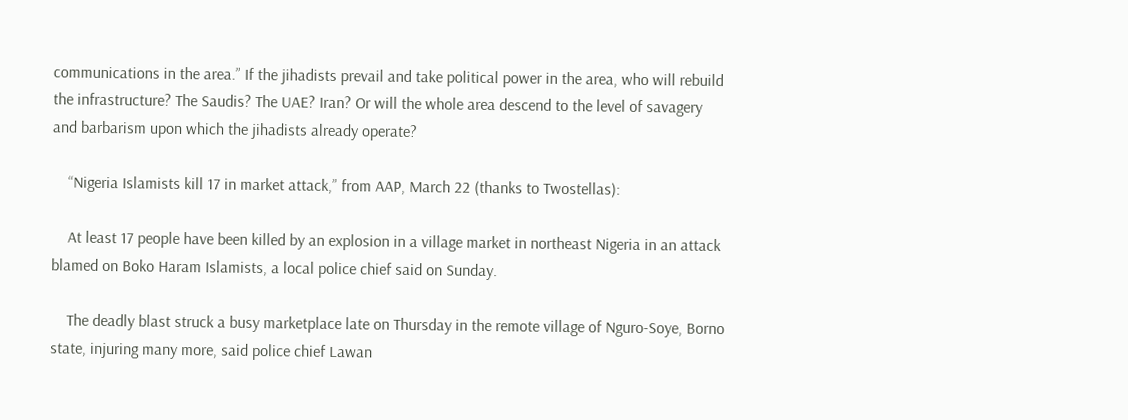communications in the area.” If the jihadists prevail and take political power in the area, who will rebuild the infrastructure? The Saudis? The UAE? Iran? Or will the whole area descend to the level of savagery and barbarism upon which the jihadists already operate?

    “Nigeria Islamists kill 17 in market attack,” from AAP, March 22 (thanks to Twostellas):

    At least 17 people have been killed by an explosion in a village market in northeast Nigeria in an attack blamed on Boko Haram Islamists, a local police chief said on Sunday.

    The deadly blast struck a busy marketplace late on Thursday in the remote village of Nguro-Soye, Borno state, injuring many more, said police chief Lawan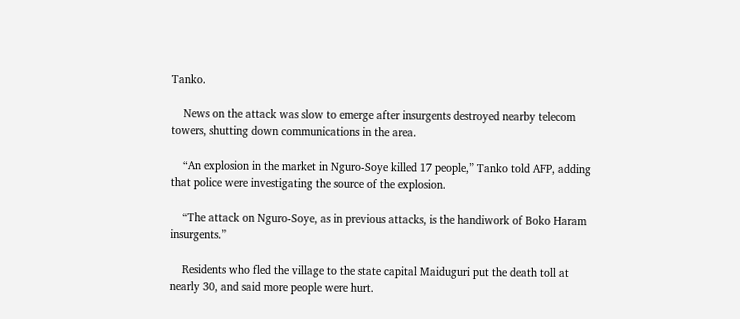Tanko.

    News on the attack was slow to emerge after insurgents destroyed nearby telecom towers, shutting down communications in the area.

    “An explosion in the market in Nguro-Soye killed 17 people,” Tanko told AFP, adding that police were investigating the source of the explosion.

    “The attack on Nguro-Soye, as in previous attacks, is the handiwork of Boko Haram insurgents.”

    Residents who fled the village to the state capital Maiduguri put the death toll at nearly 30, and said more people were hurt.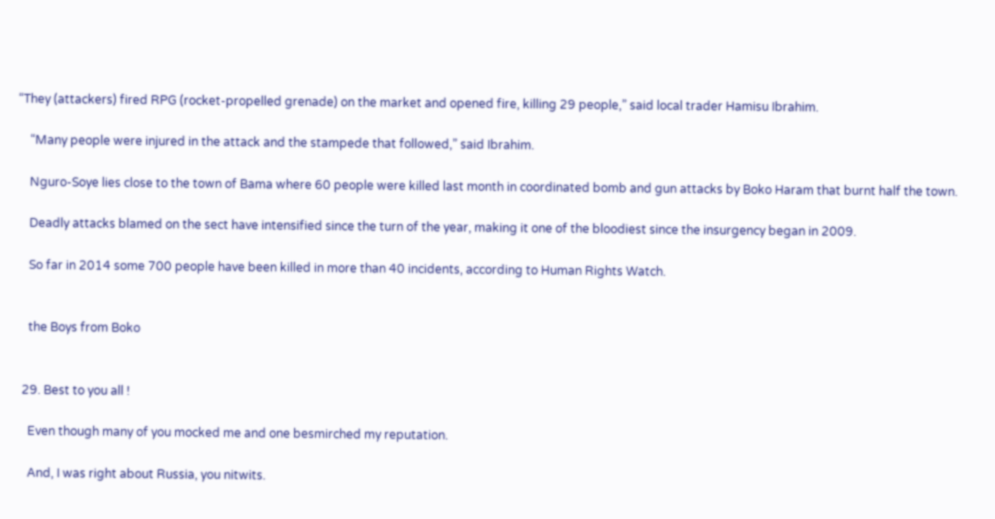“They (attackers) fired RPG (rocket-propelled grenade) on the market and opened fire, killing 29 people,” said local trader Hamisu Ibrahim.

    “Many people were injured in the attack and the stampede that followed,” said Ibrahim.

    Nguro-Soye lies close to the town of Bama where 60 people were killed last month in coordinated bomb and gun attacks by Boko Haram that burnt half the town.

    Deadly attacks blamed on the sect have intensified since the turn of the year, making it one of the bloodiest since the insurgency began in 2009.

    So far in 2014 some 700 people have been killed in more than 40 incidents, according to Human Rights Watch.


    the Boys from Boko


  29. Best to you all !

    Even though many of you mocked me and one besmirched my reputation.

    And, I was right about Russia, you nitwits.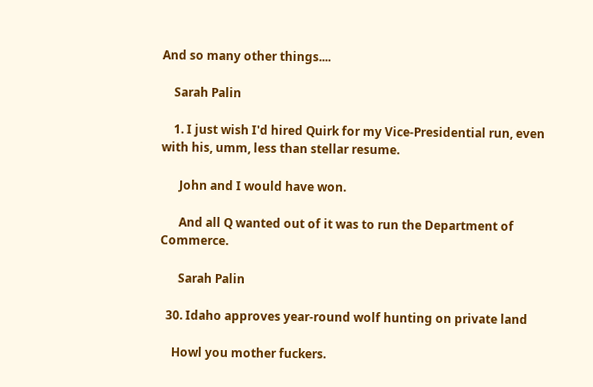And so many other things....

    Sarah Palin

    1. I just wish I'd hired Quirk for my Vice-Presidential run, even with his, umm, less than stellar resume.

      John and I would have won.

      And all Q wanted out of it was to run the Department of Commerce.

      Sarah Palin

  30. Idaho approves year-round wolf hunting on private land

    Howl you mother fuckers.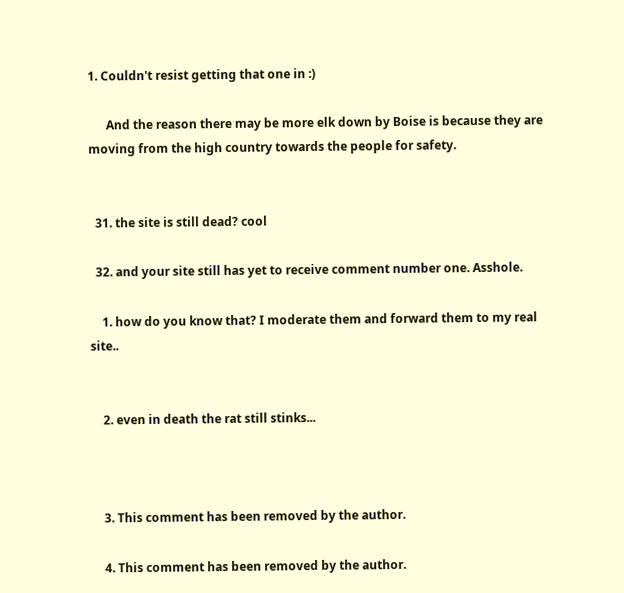1. Couldn't resist getting that one in :)

      And the reason there may be more elk down by Boise is because they are moving from the high country towards the people for safety.


  31. the site is still dead? cool

  32. and your site still has yet to receive comment number one. Asshole.

    1. how do you know that? I moderate them and forward them to my real site..


    2. even in death the rat still stinks...



    3. This comment has been removed by the author.

    4. This comment has been removed by the author.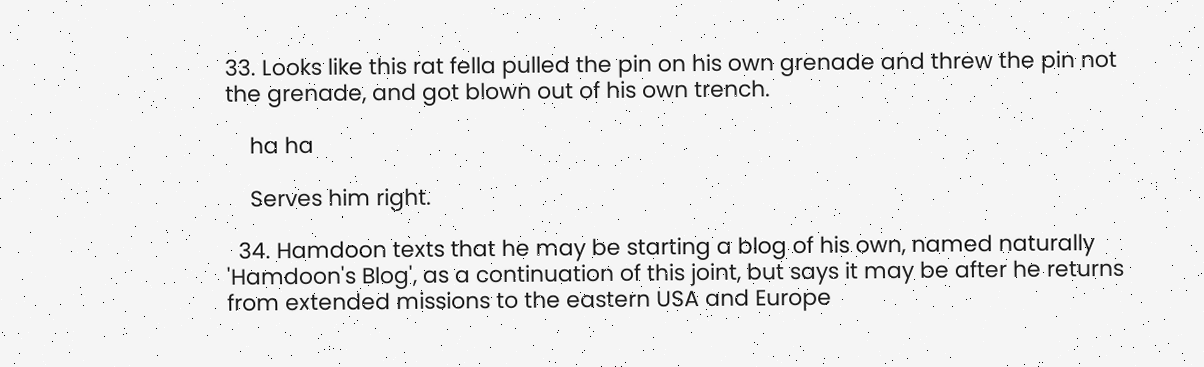33. Looks like this rat fella pulled the pin on his own grenade and threw the pin not the grenade, and got blown out of his own trench.

    ha ha

    Serves him right.

  34. Hamdoon texts that he may be starting a blog of his own, named naturally 'Hamdoon's Blog', as a continuation of this joint, but says it may be after he returns from extended missions to the eastern USA and Europe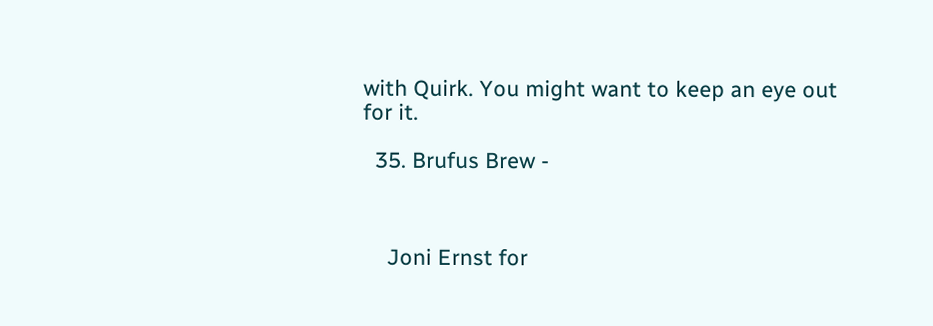with Quirk. You might want to keep an eye out for it.

  35. Brufus Brew -



    Joni Ernst for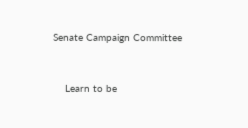Senate Campaign Committee


    Learn to be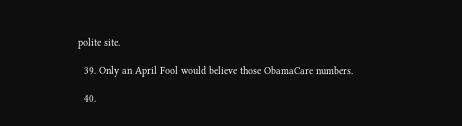polite site.

  39. Only an April Fool would believe those ObamaCare numbers.

  40.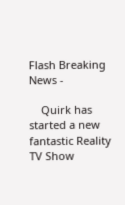Flash Breaking News -

    Quirk has started a new fantastic Reality TV Show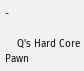-

    Q's Hard Core Pawn